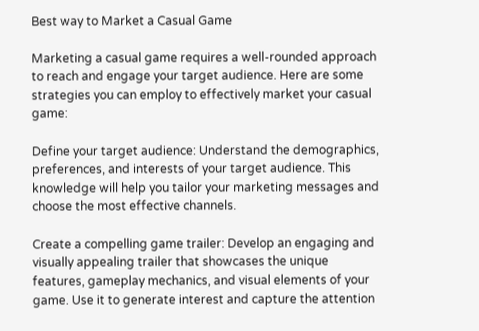Best way to Market a Casual Game

Marketing a casual game requires a well-rounded approach to reach and engage your target audience. Here are some strategies you can employ to effectively market your casual game:

Define your target audience: Understand the demographics, preferences, and interests of your target audience. This knowledge will help you tailor your marketing messages and choose the most effective channels.

Create a compelling game trailer: Develop an engaging and visually appealing trailer that showcases the unique features, gameplay mechanics, and visual elements of your game. Use it to generate interest and capture the attention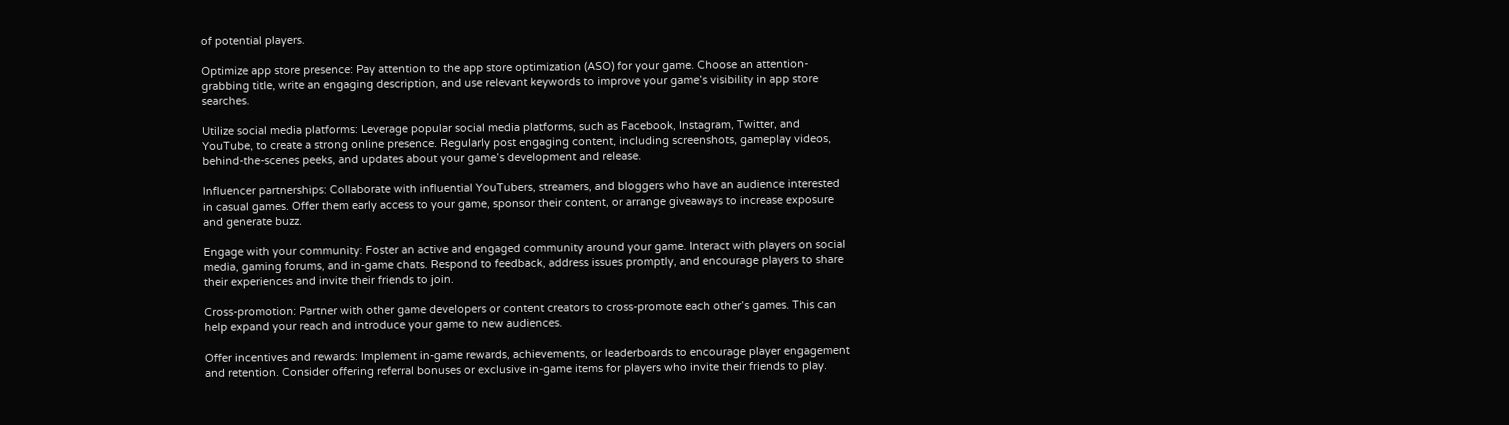of potential players.

Optimize app store presence: Pay attention to the app store optimization (ASO) for your game. Choose an attention-grabbing title, write an engaging description, and use relevant keywords to improve your game’s visibility in app store searches.

Utilize social media platforms: Leverage popular social media platforms, such as Facebook, Instagram, Twitter, and YouTube, to create a strong online presence. Regularly post engaging content, including screenshots, gameplay videos, behind-the-scenes peeks, and updates about your game’s development and release.

Influencer partnerships: Collaborate with influential YouTubers, streamers, and bloggers who have an audience interested in casual games. Offer them early access to your game, sponsor their content, or arrange giveaways to increase exposure and generate buzz.

Engage with your community: Foster an active and engaged community around your game. Interact with players on social media, gaming forums, and in-game chats. Respond to feedback, address issues promptly, and encourage players to share their experiences and invite their friends to join.

Cross-promotion: Partner with other game developers or content creators to cross-promote each other’s games. This can help expand your reach and introduce your game to new audiences.

Offer incentives and rewards: Implement in-game rewards, achievements, or leaderboards to encourage player engagement and retention. Consider offering referral bonuses or exclusive in-game items for players who invite their friends to play.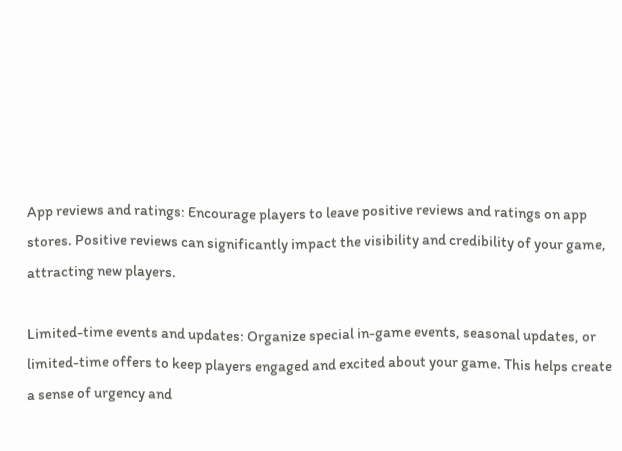App reviews and ratings: Encourage players to leave positive reviews and ratings on app stores. Positive reviews can significantly impact the visibility and credibility of your game, attracting new players.

Limited-time events and updates: Organize special in-game events, seasonal updates, or limited-time offers to keep players engaged and excited about your game. This helps create a sense of urgency and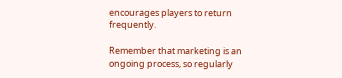encourages players to return frequently.

Remember that marketing is an ongoing process, so regularly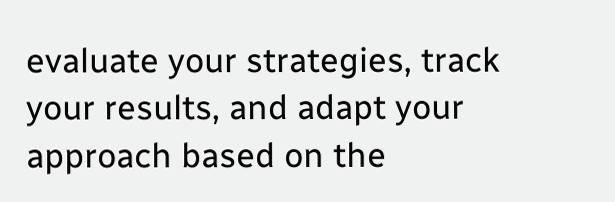evaluate your strategies, track your results, and adapt your approach based on the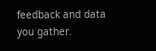feedback and data you gather.